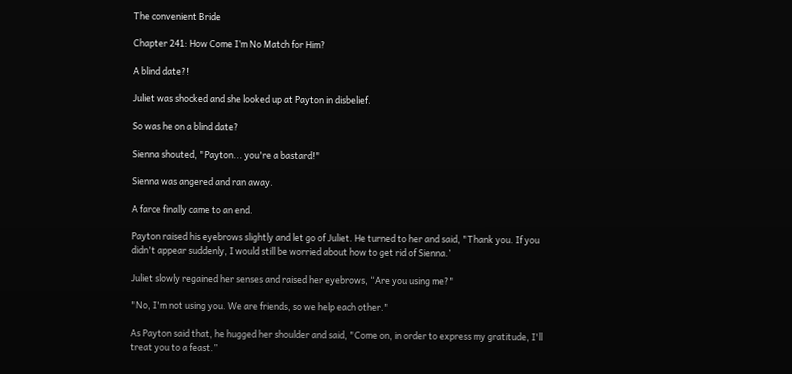The convenient Bride

Chapter 241: How Come I’m No Match for Him?

A blind date?!

Juliet was shocked and she looked up at Payton in disbelief.

So was he on a blind date?

Sienna shouted, "Payton... you're a bastard!"

Sienna was angered and ran away.

A farce finally came to an end.

Payton raised his eyebrows slightly and let go of Juliet. He turned to her and said, "Thank you. If you
didn't appear suddenly, I would still be worried about how to get rid of Sienna.’

Juliet slowly regained her senses and raised her eyebrows, “Are you using me?"

"No, I'm not using you. We are friends, so we help each other."

As Payton said that, he hugged her shoulder and said, "Come on, in order to express my gratitude, I'll
treat you to a feast.”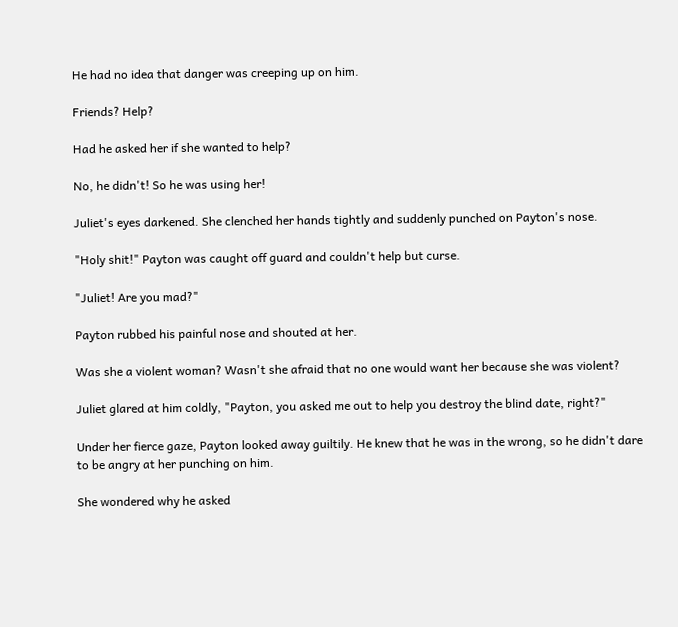He had no idea that danger was creeping up on him.

Friends? Help?

Had he asked her if she wanted to help?

No, he didn't! So he was using her!

Juliet's eyes darkened. She clenched her hands tightly and suddenly punched on Payton's nose.

"Holy shit!" Payton was caught off guard and couldn't help but curse.

"Juliet! Are you mad?"

Payton rubbed his painful nose and shouted at her.

Was she a violent woman? Wasn't she afraid that no one would want her because she was violent?

Juliet glared at him coldly, "Payton, you asked me out to help you destroy the blind date, right?"

Under her fierce gaze, Payton looked away guiltily. He knew that he was in the wrong, so he didn't dare
to be angry at her punching on him.

She wondered why he asked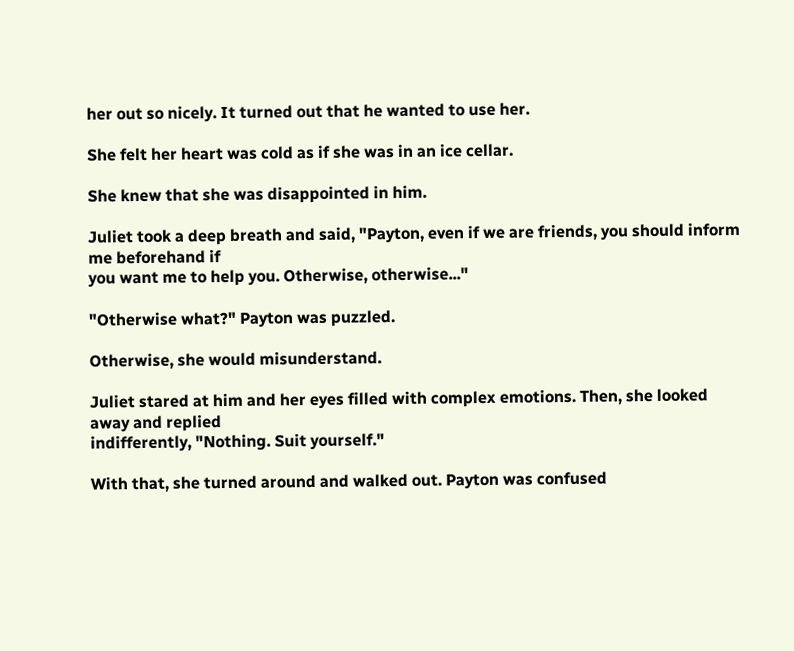her out so nicely. It turned out that he wanted to use her.

She felt her heart was cold as if she was in an ice cellar.

She knew that she was disappointed in him.

Juliet took a deep breath and said, "Payton, even if we are friends, you should inform me beforehand if
you want me to help you. Otherwise, otherwise..."

"Otherwise what?" Payton was puzzled.

Otherwise, she would misunderstand.

Juliet stared at him and her eyes filled with complex emotions. Then, she looked away and replied
indifferently, "Nothing. Suit yourself."

With that, she turned around and walked out. Payton was confused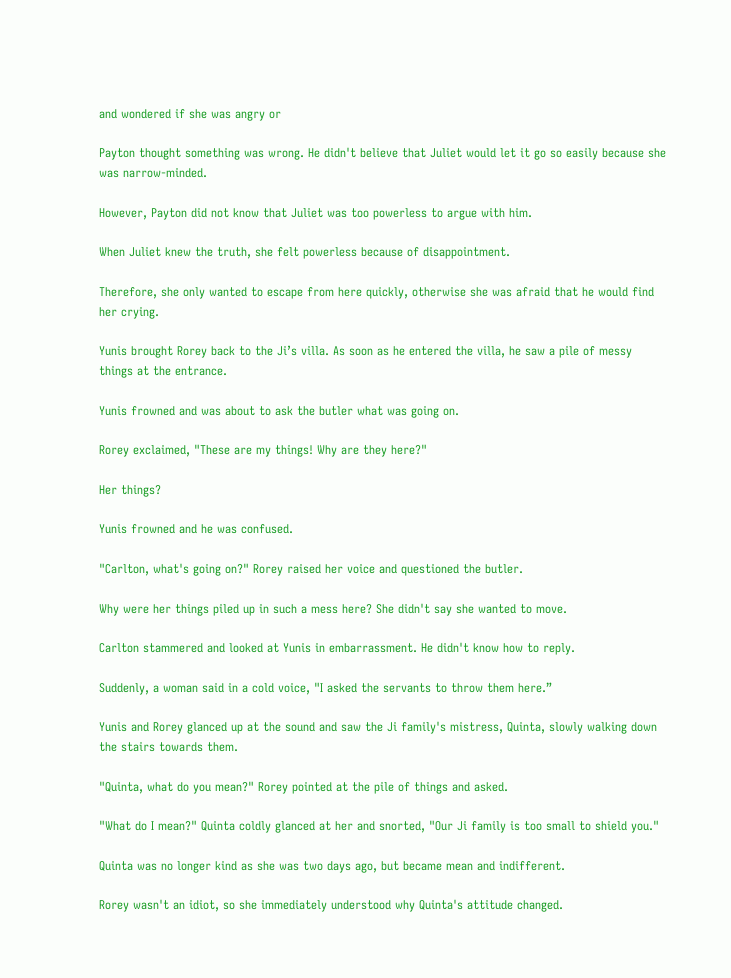and wondered if she was angry or

Payton thought something was wrong. He didn't believe that Juliet would let it go so easily because she
was narrow-minded.

However, Payton did not know that Juliet was too powerless to argue with him.

When Juliet knew the truth, she felt powerless because of disappointment.

Therefore, she only wanted to escape from here quickly, otherwise she was afraid that he would find
her crying.

Yunis brought Rorey back to the Ji’s villa. As soon as he entered the villa, he saw a pile of messy
things at the entrance.

Yunis frowned and was about to ask the butler what was going on.

Rorey exclaimed, "These are my things! Why are they here?"

Her things?

Yunis frowned and he was confused.

"Carlton, what's going on?" Rorey raised her voice and questioned the butler.

Why were her things piled up in such a mess here? She didn't say she wanted to move.

Carlton stammered and looked at Yunis in embarrassment. He didn't know how to reply.

Suddenly, a woman said in a cold voice, "I asked the servants to throw them here.”

Yunis and Rorey glanced up at the sound and saw the Ji family's mistress, Quinta, slowly walking down
the stairs towards them.

"Quinta, what do you mean?" Rorey pointed at the pile of things and asked.

"What do I mean?" Quinta coldly glanced at her and snorted, "Our Ji family is too small to shield you."

Quinta was no longer kind as she was two days ago, but became mean and indifferent.

Rorey wasn't an idiot, so she immediately understood why Quinta's attitude changed.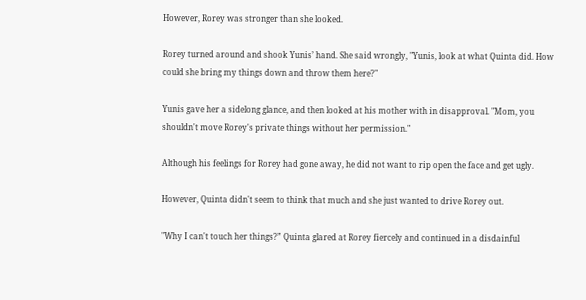However, Rorey was stronger than she looked.

Rorey turned around and shook Yunis’ hand. She said wrongly, "Yunis, look at what Quinta did. How
could she bring my things down and throw them here?"

Yunis gave her a sidelong glance, and then looked at his mother with in disapproval. "Mom, you
shouldn't move Rorey's private things without her permission."

Although his feelings for Rorey had gone away, he did not want to rip open the face and get ugly.

However, Quinta didn't seem to think that much and she just wanted to drive Rorey out.

"Why I can't touch her things?” Quinta glared at Rorey fiercely and continued in a disdainful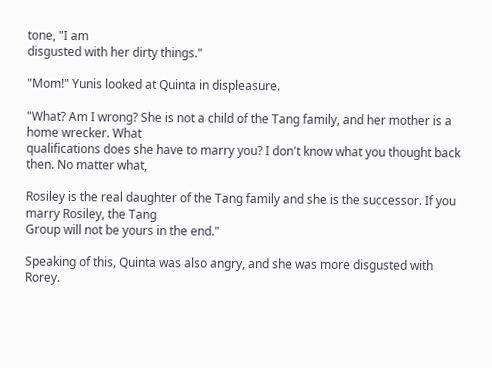tone, "I am
disgusted with her dirty things."

"Mom!" Yunis looked at Quinta in displeasure.

"What? Am I wrong? She is not a child of the Tang family, and her mother is a home wrecker. What
qualifications does she have to marry you? I don't know what you thought back then. No matter what,

Rosiley is the real daughter of the Tang family and she is the successor. If you marry Rosiley, the Tang
Group will not be yours in the end."

Speaking of this, Quinta was also angry, and she was more disgusted with Rorey.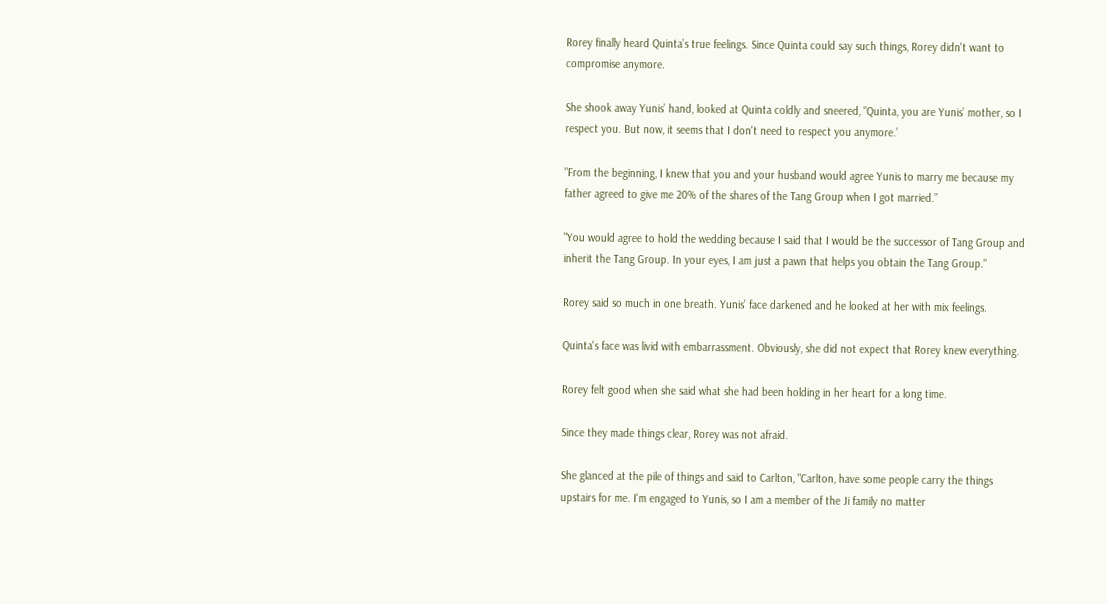Rorey finally heard Quinta’s true feelings. Since Quinta could say such things, Rorey didn't want to
compromise anymore.

She shook away Yunis’ hand, looked at Quinta coldly and sneered, "Quinta, you are Yunis’ mother, so I
respect you. But now, it seems that I don't need to respect you anymore.’

"From the beginning, I knew that you and your husband would agree Yunis to marry me because my
father agreed to give me 20% of the shares of the Tang Group when I got married.”

"You would agree to hold the wedding because I said that I would be the successor of Tang Group and
inherit the Tang Group. In your eyes, I am just a pawn that helps you obtain the Tang Group."

Rorey said so much in one breath. Yunis’ face darkened and he looked at her with mix feelings.

Quinta's face was livid with embarrassment. Obviously, she did not expect that Rorey knew everything.

Rorey felt good when she said what she had been holding in her heart for a long time.

Since they made things clear, Rorey was not afraid.

She glanced at the pile of things and said to Carlton, "Carlton, have some people carry the things
upstairs for me. I'm engaged to Yunis, so I am a member of the Ji family no matter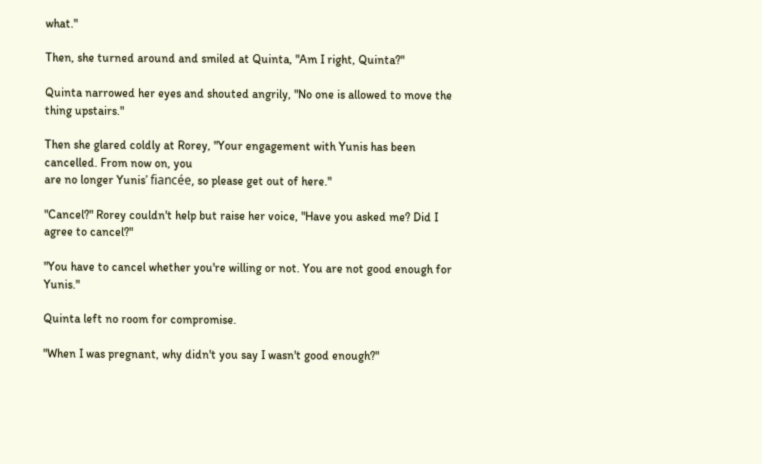what."

Then, she turned around and smiled at Quinta, "Am I right, Quinta?"

Quinta narrowed her eyes and shouted angrily, "No one is allowed to move the thing upstairs."

Then she glared coldly at Rorey, "Your engagement with Yunis has been cancelled. From now on, you
are no longer Yunis’ fiancée, so please get out of here."

"Cancel?" Rorey couldn't help but raise her voice, "Have you asked me? Did I agree to cancel?"

"You have to cancel whether you're willing or not. You are not good enough for Yunis."

Quinta left no room for compromise.

"When I was pregnant, why didn't you say I wasn't good enough?"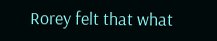Rorey felt that what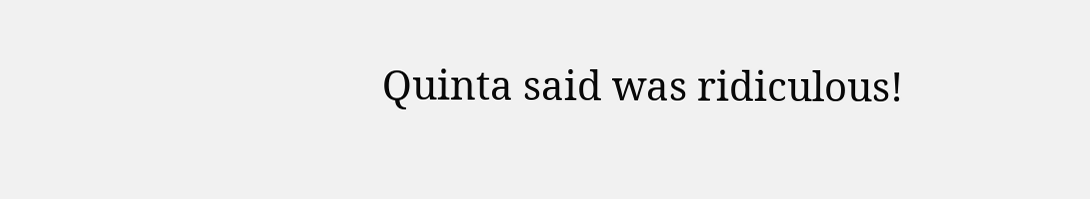Quinta said was ridiculous!